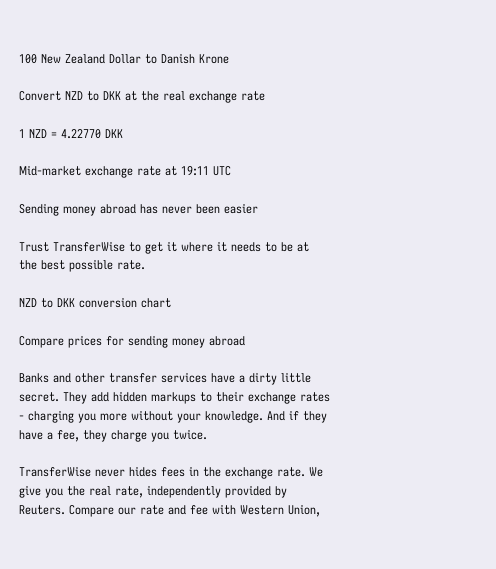100 New Zealand Dollar to Danish Krone

Convert NZD to DKK at the real exchange rate

1 NZD = 4.22770 DKK

Mid-market exchange rate at 19:11 UTC

Sending money abroad has never been easier

Trust TransferWise to get it where it needs to be at the best possible rate.

NZD to DKK conversion chart

Compare prices for sending money abroad

Banks and other transfer services have a dirty little secret. They add hidden markups to their exchange rates - charging you more without your knowledge. And if they have a fee, they charge you twice.

TransferWise never hides fees in the exchange rate. We give you the real rate, independently provided by Reuters. Compare our rate and fee with Western Union,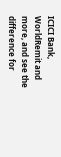ICICI Bank, WorldRemit and more, and see the difference for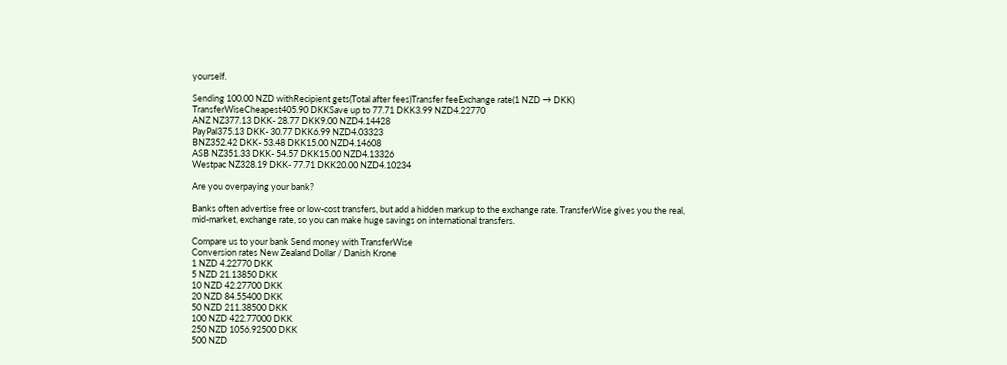yourself.

Sending 100.00 NZD withRecipient gets(Total after fees)Transfer feeExchange rate(1 NZD → DKK)
TransferWiseCheapest405.90 DKKSave up to 77.71 DKK3.99 NZD4.22770
ANZ NZ377.13 DKK- 28.77 DKK9.00 NZD4.14428
PayPal375.13 DKK- 30.77 DKK6.99 NZD4.03323
BNZ352.42 DKK- 53.48 DKK15.00 NZD4.14608
ASB NZ351.33 DKK- 54.57 DKK15.00 NZD4.13326
Westpac NZ328.19 DKK- 77.71 DKK20.00 NZD4.10234

Are you overpaying your bank?

Banks often advertise free or low-cost transfers, but add a hidden markup to the exchange rate. TransferWise gives you the real, mid-market, exchange rate, so you can make huge savings on international transfers.

Compare us to your bank Send money with TransferWise
Conversion rates New Zealand Dollar / Danish Krone
1 NZD 4.22770 DKK
5 NZD 21.13850 DKK
10 NZD 42.27700 DKK
20 NZD 84.55400 DKK
50 NZD 211.38500 DKK
100 NZD 422.77000 DKK
250 NZD 1056.92500 DKK
500 NZD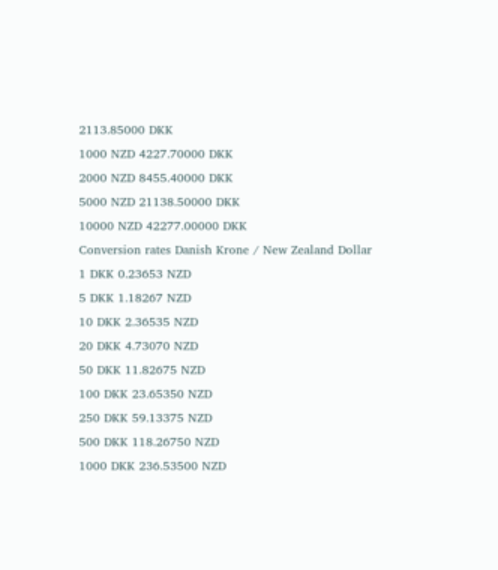2113.85000 DKK
1000 NZD 4227.70000 DKK
2000 NZD 8455.40000 DKK
5000 NZD 21138.50000 DKK
10000 NZD 42277.00000 DKK
Conversion rates Danish Krone / New Zealand Dollar
1 DKK 0.23653 NZD
5 DKK 1.18267 NZD
10 DKK 2.36535 NZD
20 DKK 4.73070 NZD
50 DKK 11.82675 NZD
100 DKK 23.65350 NZD
250 DKK 59.13375 NZD
500 DKK 118.26750 NZD
1000 DKK 236.53500 NZD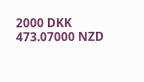2000 DKK 473.07000 NZD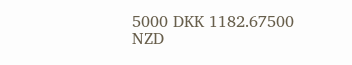5000 DKK 1182.67500 NZD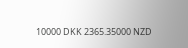10000 DKK 2365.35000 NZD